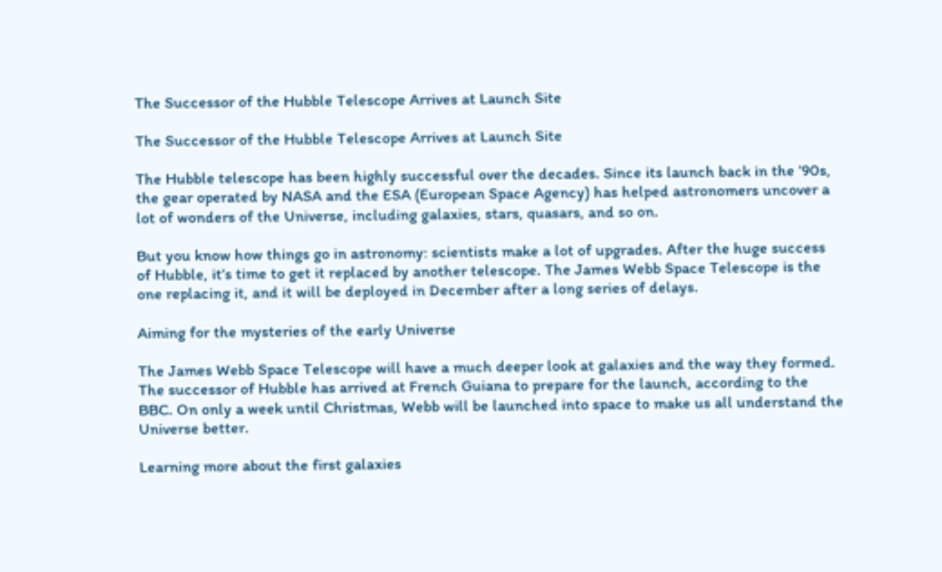The Successor of the Hubble Telescope Arrives at Launch Site

The Successor of the Hubble Telescope Arrives at Launch Site

The Hubble telescope has been highly successful over the decades. Since its launch back in the ’90s, the gear operated by NASA and the ESA (European Space Agency) has helped astronomers uncover a lot of wonders of the Universe, including galaxies, stars, quasars, and so on.

But you know how things go in astronomy: scientists make a lot of upgrades. After the huge success of Hubble, it’s time to get it replaced by another telescope. The James Webb Space Telescope is the one replacing it, and it will be deployed in December after a long series of delays.

Aiming for the mysteries of the early Universe

The James Webb Space Telescope will have a much deeper look at galaxies and the way they formed. The successor of Hubble has arrived at French Guiana to prepare for the launch, according to the BBC. On only a week until Christmas, Webb will be launched into space to make us all understand the Universe better.

Learning more about the first galaxies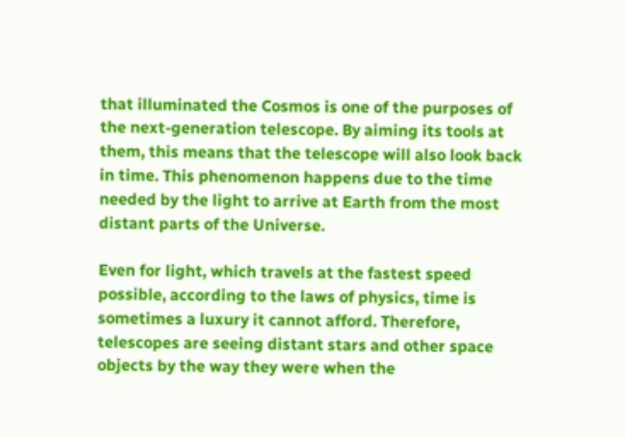that illuminated the Cosmos is one of the purposes of the next-generation telescope. By aiming its tools at them, this means that the telescope will also look back in time. This phenomenon happens due to the time needed by the light to arrive at Earth from the most distant parts of the Universe.

Even for light, which travels at the fastest speed possible, according to the laws of physics, time is sometimes a luxury it cannot afford. Therefore, telescopes are seeing distant stars and other space objects by the way they were when the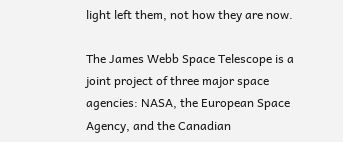light left them, not how they are now.

The James Webb Space Telescope is a joint project of three major space agencies: NASA, the European Space Agency, and the Canadian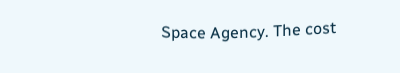Space Agency. The cost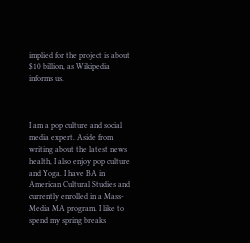implied for the project is about $10 billion, as Wikipedia informs us.



I am a pop culture and social media expert. Aside from writing about the latest news health, I also enjoy pop culture and Yoga. I have BA in American Cultural Studies and currently enrolled in a Mass-Media MA program. I like to spend my spring breaks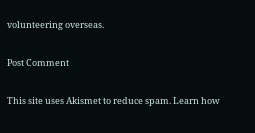volunteering overseas.

Post Comment

This site uses Akismet to reduce spam. Learn how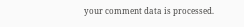your comment data is processed.